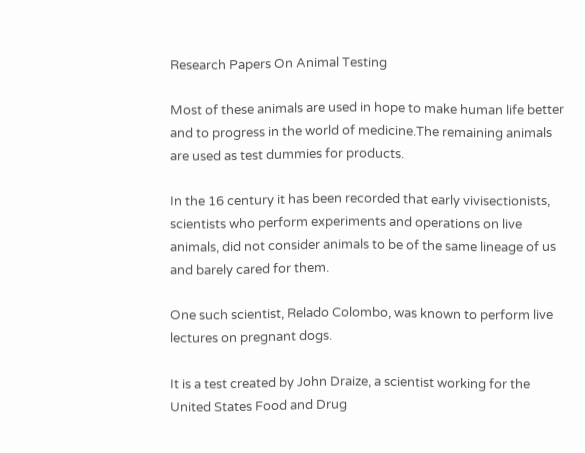Research Papers On Animal Testing

Most of these animals are used in hope to make human life better and to progress in the world of medicine.The remaining animals are used as test dummies for products.

In the 16 century it has been recorded that early vivisectionists, scientists who perform experiments and operations on live animals, did not consider animals to be of the same lineage of us and barely cared for them.

One such scientist, Relado Colombo, was known to perform live lectures on pregnant dogs.

It is a test created by John Draize, a scientist working for the United States Food and Drug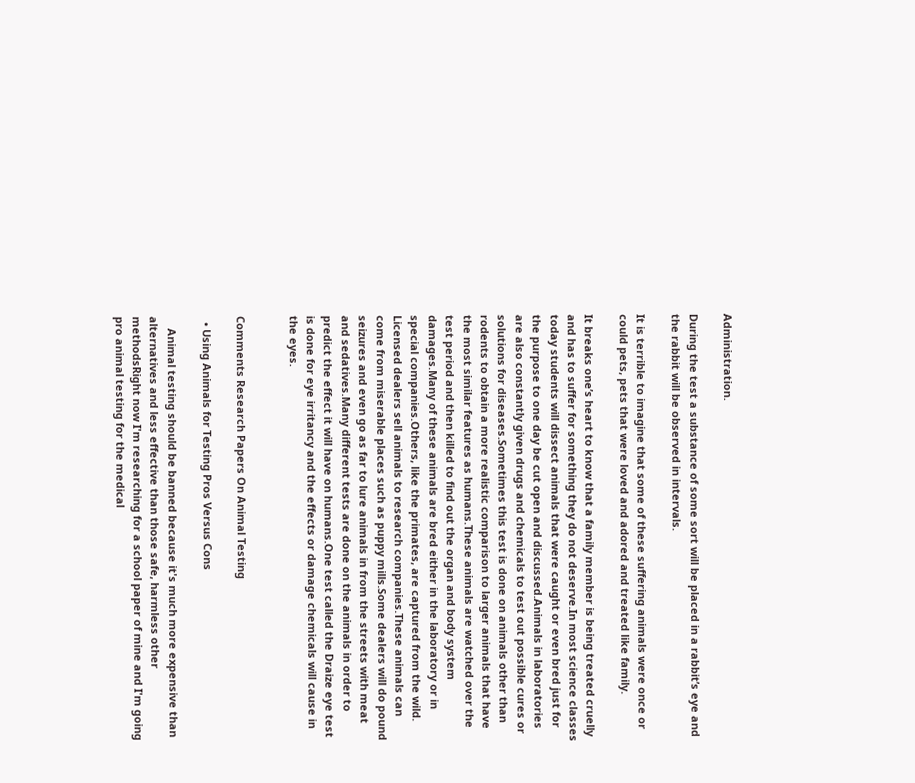Administration.

During the test a substance of some sort will be placed in a rabbit’s eye and the rabbit will be observed in intervals.

It is terrible to imagine that some of these suffering animals were once or could pets, pets that were loved and adored and treated like family.

It breaks one’s heart to know that a family member is being treated cruelly and has to suffer for something they do not deserve.In most science classes today students will dissect animals that were caught or even bred just for the purpose to one day be cut open and discussed.Animals in laboratories are also constantly given drugs and chemicals to test out possible cures or solutions for diseases.Sometimes this test is done on animals other than rodents to obtain a more realistic comparison to larger animals that have the most similar features as humans.These animals are watched over the test period and then killed to find out the organ and body system damages.Many of these animals are bred either in the laboratory or in special companies.Others, like the primates, are captured from the wild. Licensed dealers sell animals to research companies.These animals can come from miserable places such as puppy mills.Some dealers will do pound seizures and even go as far to lure animals in from the streets with meat and sedatives.Many different tests are done on the animals in order to predict the effect it will have on humans.One test called the Draize eye test is done for eye irritancy and the effects or damage chemicals will cause in the eyes.


Comments Research Papers On Animal Testing

  • Using Animals for Testing Pros Versus Cons

    Animal testing should be banned because it's much more expensive than alternatives and less effective than those safe, harmless other methodsRight now I'm researching for a school paper of mine and I'm going pro animal testing for the medical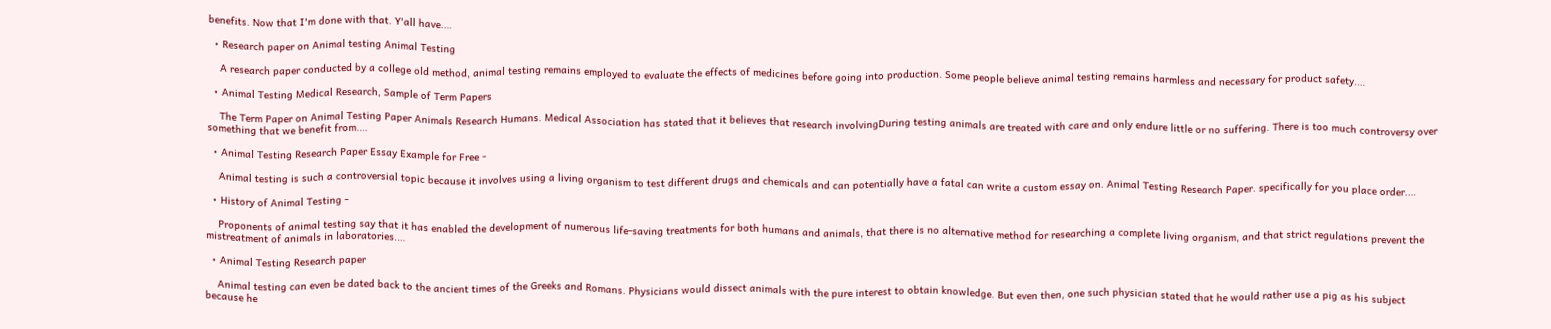benefits. Now that I'm done with that. Y'all have.…

  • Research paper on Animal testing Animal Testing

    A research paper conducted by a college old method, animal testing remains employed to evaluate the effects of medicines before going into production. Some people believe animal testing remains harmless and necessary for product safety.…

  • Animal Testing Medical Research, Sample of Term Papers

    The Term Paper on Animal Testing Paper Animals Research Humans. Medical Association has stated that it believes that research involvingDuring testing animals are treated with care and only endure little or no suffering. There is too much controversy over something that we benefit from.…

  • Animal Testing Research Paper Essay Example for Free -

    Animal testing is such a controversial topic because it involves using a living organism to test different drugs and chemicals and can potentially have a fatal can write a custom essay on. Animal Testing Research Paper. specifically for you place order.…

  • History of Animal Testing -

    Proponents of animal testing say that it has enabled the development of numerous life-saving treatments for both humans and animals, that there is no alternative method for researching a complete living organism, and that strict regulations prevent the mistreatment of animals in laboratories.…

  • Animal Testing Research paper

    Animal testing can even be dated back to the ancient times of the Greeks and Romans. Physicians would dissect animals with the pure interest to obtain knowledge. But even then, one such physician stated that he would rather use a pig as his subject because he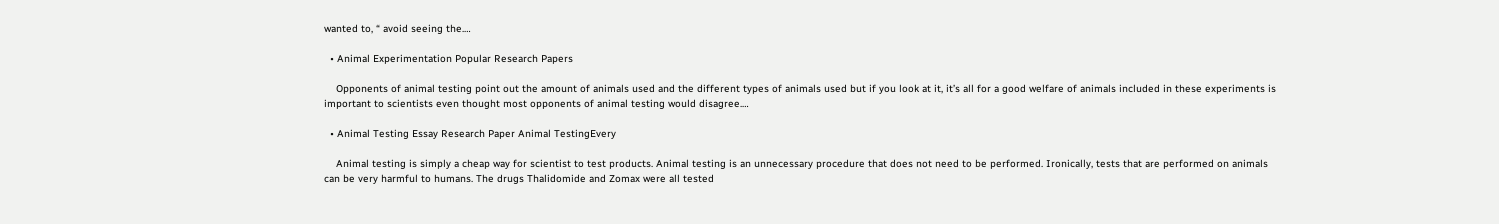wanted to, “ avoid seeing the.…

  • Animal Experimentation Popular Research Papers

    Opponents of animal testing point out the amount of animals used and the different types of animals used but if you look at it, it’s all for a good welfare of animals included in these experiments is important to scientists even thought most opponents of animal testing would disagree.…

  • Animal Testing Essay Research Paper Animal TestingEvery

    Animal testing is simply a cheap way for scientist to test products. Animal testing is an unnecessary procedure that does not need to be performed. Ironically, tests that are performed on animals can be very harmful to humans. The drugs Thalidomide and Zomax were all tested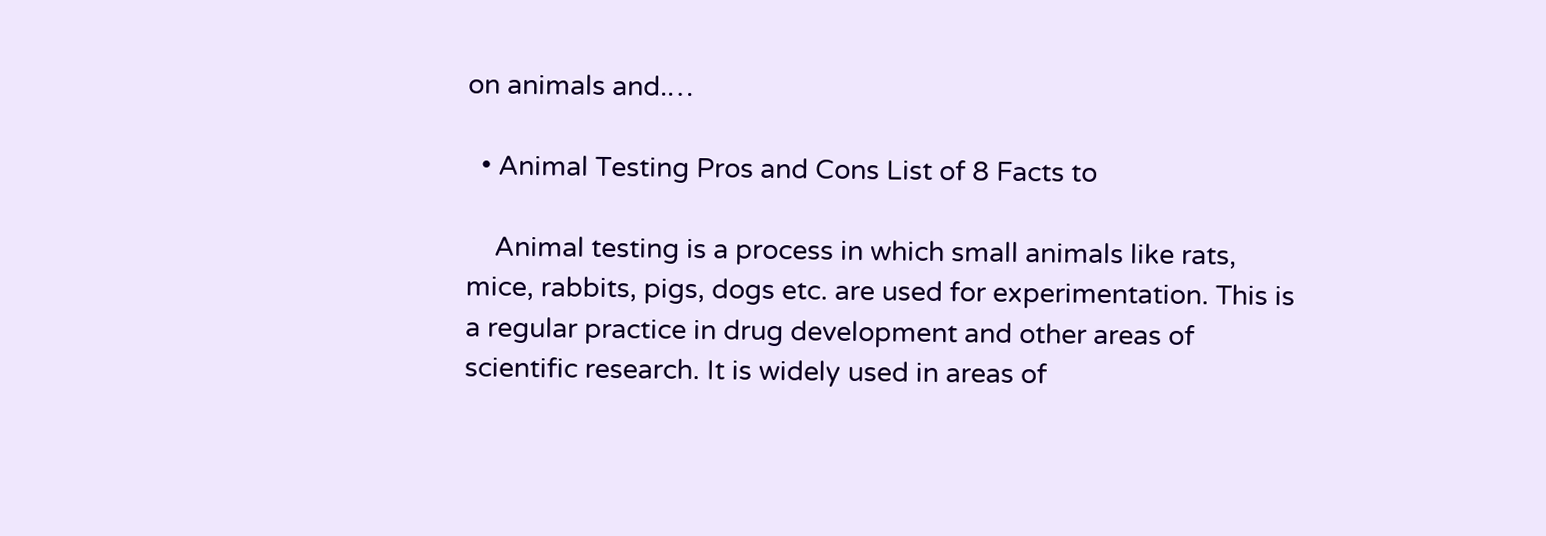on animals and.…

  • Animal Testing Pros and Cons List of 8 Facts to

    Animal testing is a process in which small animals like rats, mice, rabbits, pigs, dogs etc. are used for experimentation. This is a regular practice in drug development and other areas of scientific research. It is widely used in areas of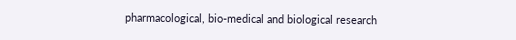pharmacological, bio-medical and biological research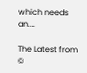which needs an.…

The Latest from ©